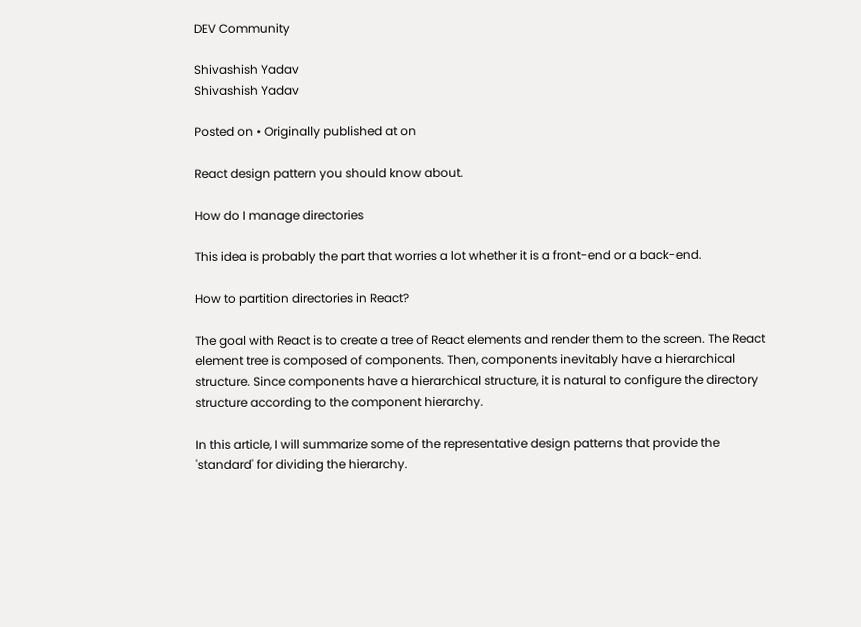DEV Community

Shivashish Yadav
Shivashish Yadav

Posted on • Originally published at on

React design pattern you should know about.

How do I manage directories

This idea is probably the part that worries a lot whether it is a front-end or a back-end.

How to partition directories in React?

The goal with React is to create a tree of React elements and render them to the screen. The React element tree is composed of components. Then, components inevitably have a hierarchical structure. Since components have a hierarchical structure, it is natural to configure the directory structure according to the component hierarchy.

In this article, I will summarize some of the representative design patterns that provide the 'standard' for dividing the hierarchy.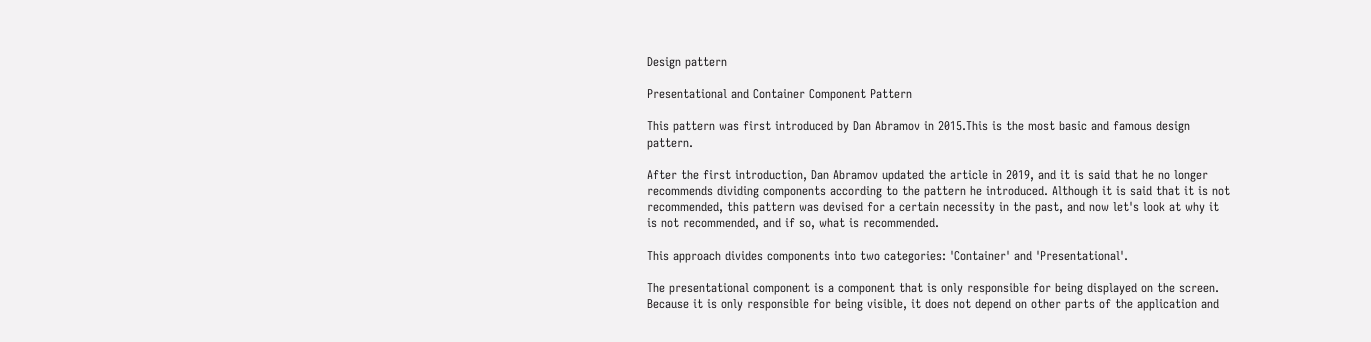Design pattern

Presentational and Container Component Pattern

This pattern was first introduced by Dan Abramov in 2015.This is the most basic and famous design pattern.

After the first introduction, Dan Abramov updated the article in 2019, and it is said that he no longer recommends dividing components according to the pattern he introduced. Although it is said that it is not recommended, this pattern was devised for a certain necessity in the past, and now let's look at why it is not recommended, and if so, what is recommended.

This approach divides components into two categories: 'Container' and 'Presentational'.

The presentational component is a component that is only responsible for being displayed on the screen. Because it is only responsible for being visible, it does not depend on other parts of the application and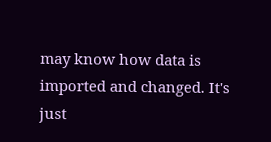may know how data is imported and changed. It's just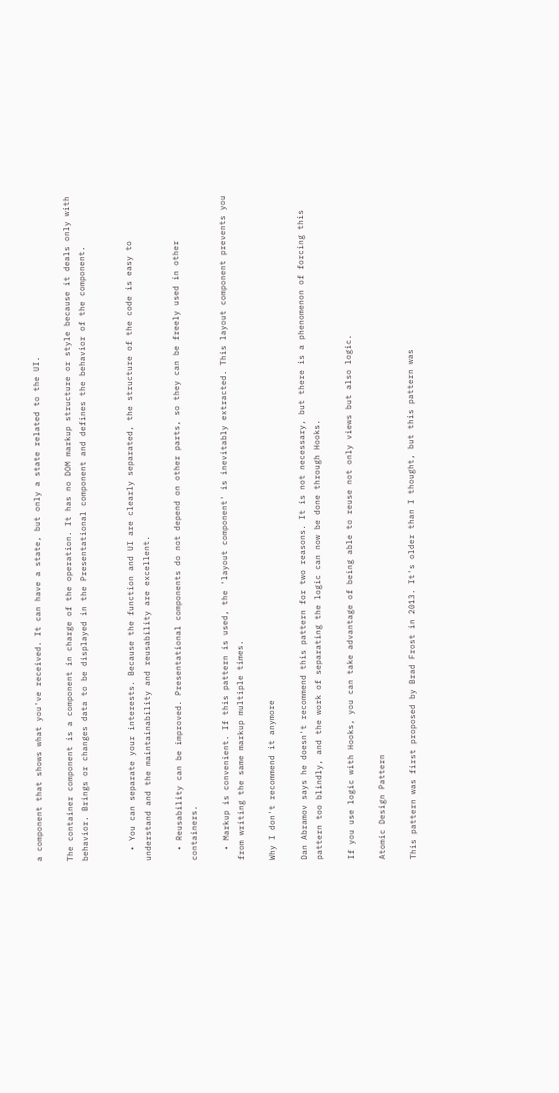a component that shows what you've received. It can have a state, but only a state related to the UI.

The container component is a component in charge of the operation. It has no DOM markup structure or style because it deals only with behavior. Brings or changes data to be displayed in the Presentational component and defines the behavior of the component.


  • You can separate your interests. Because the function and UI are clearly separated, the structure of the code is easy to understand and the maintainability and reusability are excellent.

  • Reusability can be improved. Presentational components do not depend on other parts, so they can be freely used in other containers.

  • Markup is convenient. If this pattern is used, the 'layout component' is inevitably extracted. This layout component prevents you from writing the same markup multiple times.

Why I don't recommend it anymore

Dan Abramov says he doesn't recommend this pattern for two reasons. It is not necessary, but there is a phenomenon of forcing this pattern too blindly, and the work of separating the logic can now be done through Hooks.

If you use logic with Hooks, you can take advantage of being able to reuse not only views but also logic.

Atomic Design Pattern

This pattern was first proposed by Brad Frost in 2013. It's older than I thought, but this pattern was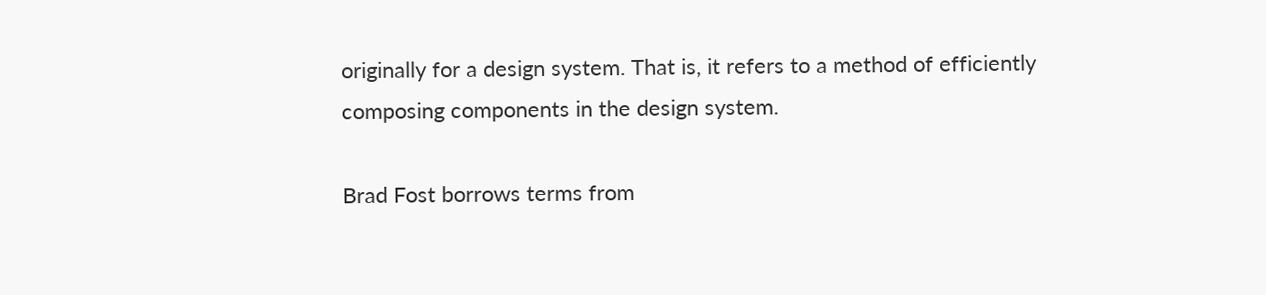originally for a design system. That is, it refers to a method of efficiently composing components in the design system.

Brad Fost borrows terms from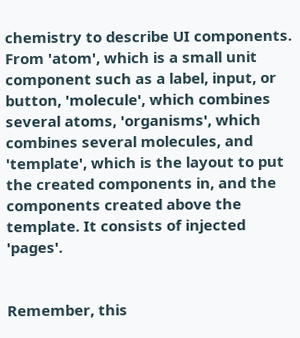chemistry to describe UI components. From 'atom', which is a small unit component such as a label, input, or button, 'molecule', which combines several atoms, 'organisms', which combines several molecules, and 'template', which is the layout to put the created components in, and the components created above the template. It consists of injected 'pages'.


Remember, this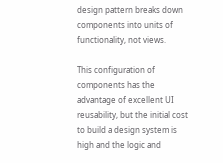design pattern breaks down components into units of functionality, not views.

This configuration of components has the advantage of excellent UI reusability, but the initial cost to build a design system is high and the logic and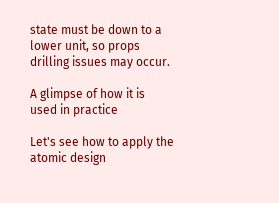state must be down to a lower unit, so props drilling issues may occur.

A glimpse of how it is used in practice

Let's see how to apply the atomic design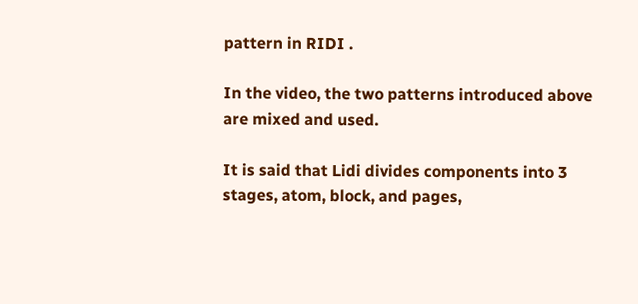pattern in RIDI .

In the video, the two patterns introduced above are mixed and used.

It is said that Lidi divides components into 3 stages, atom, block, and pages,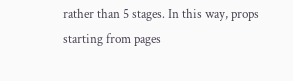rather than 5 stages. In this way, props starting from pages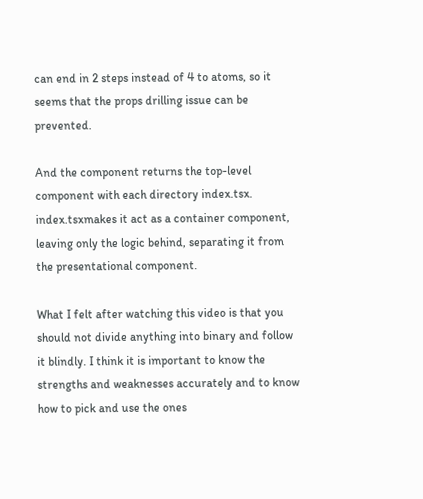can end in 2 steps instead of 4 to atoms, so it seems that the props drilling issue can be prevented.

And the component returns the top-level component with each directory index.tsx. index.tsxmakes it act as a container component, leaving only the logic behind, separating it from the presentational component.

What I felt after watching this video is that you should not divide anything into binary and follow it blindly. I think it is important to know the strengths and weaknesses accurately and to know how to pick and use the ones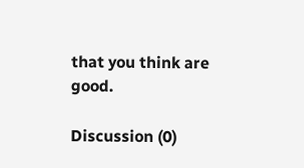that you think are good.

Discussion (0)